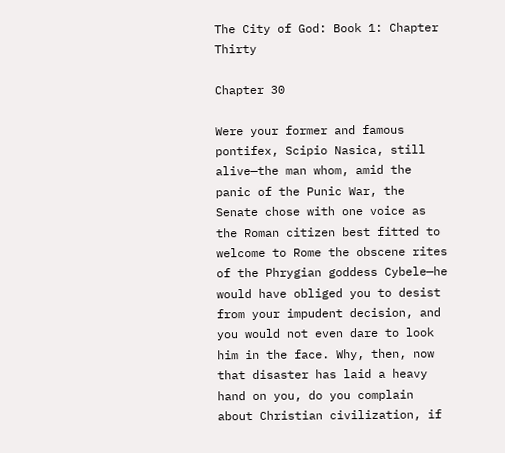The City of God: Book 1: Chapter Thirty

Chapter 30

Were your former and famous pontifex, Scipio Nasica, still alive—the man whom, amid the panic of the Punic War, the Senate chose with one voice as the Roman citizen best fitted to welcome to Rome the obscene rites of the Phrygian goddess Cybele—he would have obliged you to desist from your impudent decision, and you would not even dare to look him in the face. Why, then, now that disaster has laid a heavy hand on you, do you complain about Christian civilization, if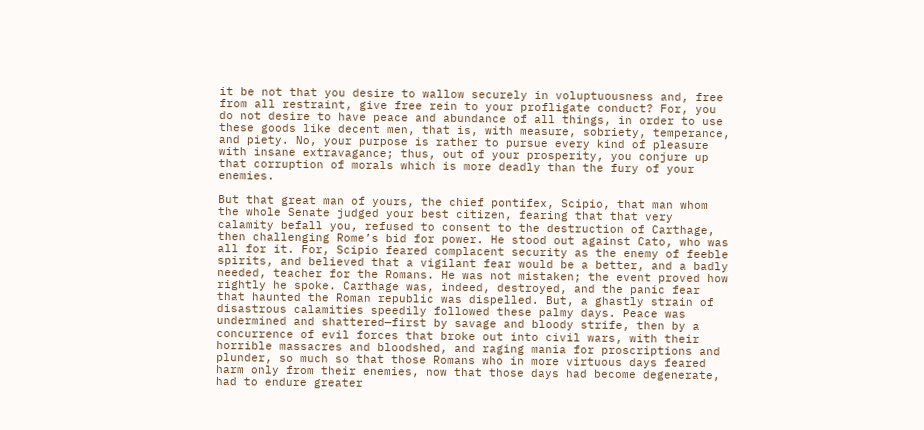it be not that you desire to wallow securely in voluptuousness and, free from all restraint, give free rein to your profligate conduct? For, you do not desire to have peace and abundance of all things, in order to use these goods like decent men, that is, with measure, sobriety, temperance, and piety. No, your purpose is rather to pursue every kind of pleasure with insane extravagance; thus, out of your prosperity, you conjure up that corruption of morals which is more deadly than the fury of your enemies.

But that great man of yours, the chief pontifex, Scipio, that man whom the whole Senate judged your best citizen, fearing that that very calamity befall you, refused to consent to the destruction of Carthage, then challenging Rome’s bid for power. He stood out against Cato, who was all for it. For, Scipio feared complacent security as the enemy of feeble spirits, and believed that a vigilant fear would be a better, and a badly needed, teacher for the Romans. He was not mistaken; the event proved how rightly he spoke. Carthage was, indeed, destroyed, and the panic fear that haunted the Roman republic was dispelled. But, a ghastly strain of disastrous calamities speedily followed these palmy days. Peace was undermined and shattered—first by savage and bloody strife, then by a concurrence of evil forces that broke out into civil wars, with their horrible massacres and bloodshed, and raging mania for proscriptions and plunder, so much so that those Romans who in more virtuous days feared harm only from their enemies, now that those days had become degenerate, had to endure greater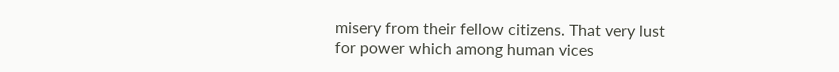misery from their fellow citizens. That very lust for power which among human vices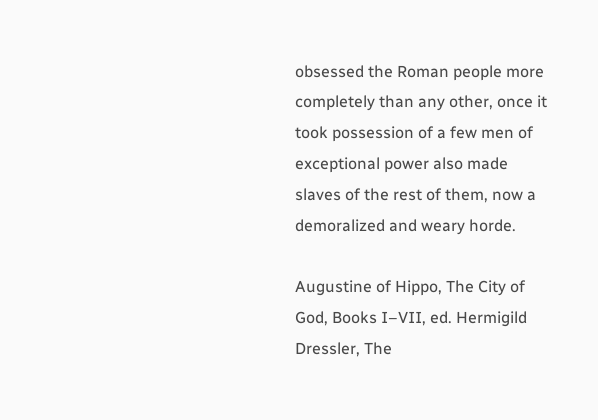obsessed the Roman people more completely than any other, once it took possession of a few men of exceptional power also made slaves of the rest of them, now a demoralized and weary horde.

Augustine of Hippo, The City of God, Books I–VII, ed. Hermigild Dressler, The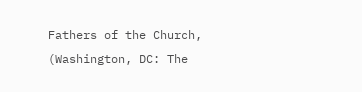Fathers of the Church, (Washington, DC: The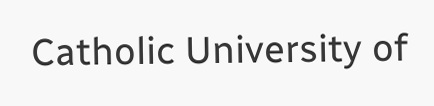Catholic University of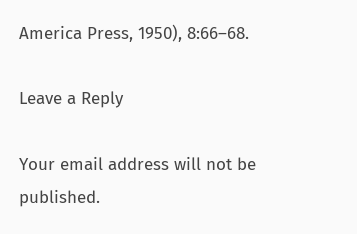America Press, 1950), 8:66–68.

Leave a Reply

Your email address will not be published.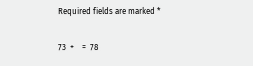Required fields are marked *

73  +    =  78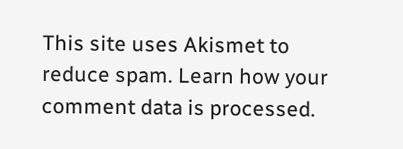This site uses Akismet to reduce spam. Learn how your comment data is processed.